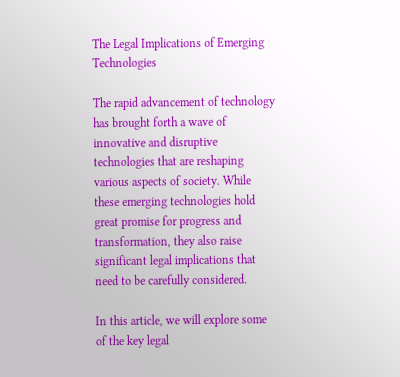The Legal Implications of Emerging Technologies

The rapid advancement of technology has brought forth a wave of innovative and disruptive technologies that are reshaping various aspects of society. While these emerging technologies hold great promise for progress and transformation, they also raise significant legal implications that need to be carefully considered.

In this article, we will explore some of the key legal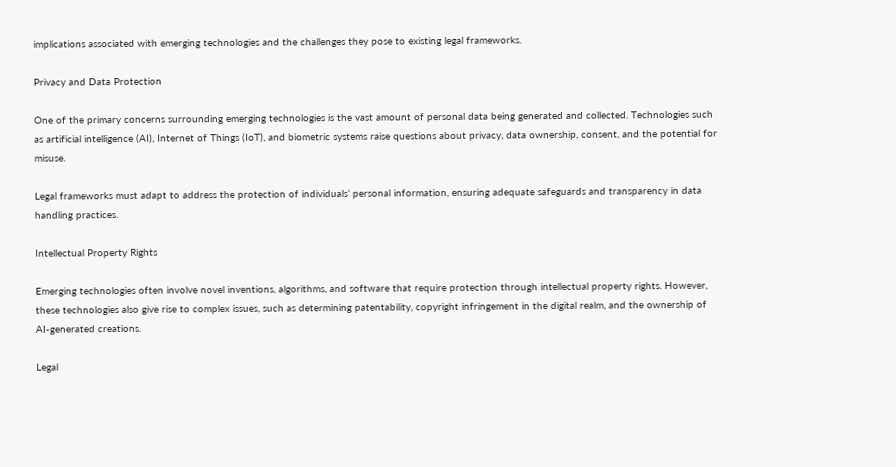implications associated with emerging technologies and the challenges they pose to existing legal frameworks.

Privacy and Data Protection

One of the primary concerns surrounding emerging technologies is the vast amount of personal data being generated and collected. Technologies such as artificial intelligence (AI), Internet of Things (IoT), and biometric systems raise questions about privacy, data ownership, consent, and the potential for misuse.

Legal frameworks must adapt to address the protection of individuals’ personal information, ensuring adequate safeguards and transparency in data handling practices.

Intellectual Property Rights

Emerging technologies often involve novel inventions, algorithms, and software that require protection through intellectual property rights. However, these technologies also give rise to complex issues, such as determining patentability, copyright infringement in the digital realm, and the ownership of AI-generated creations.

Legal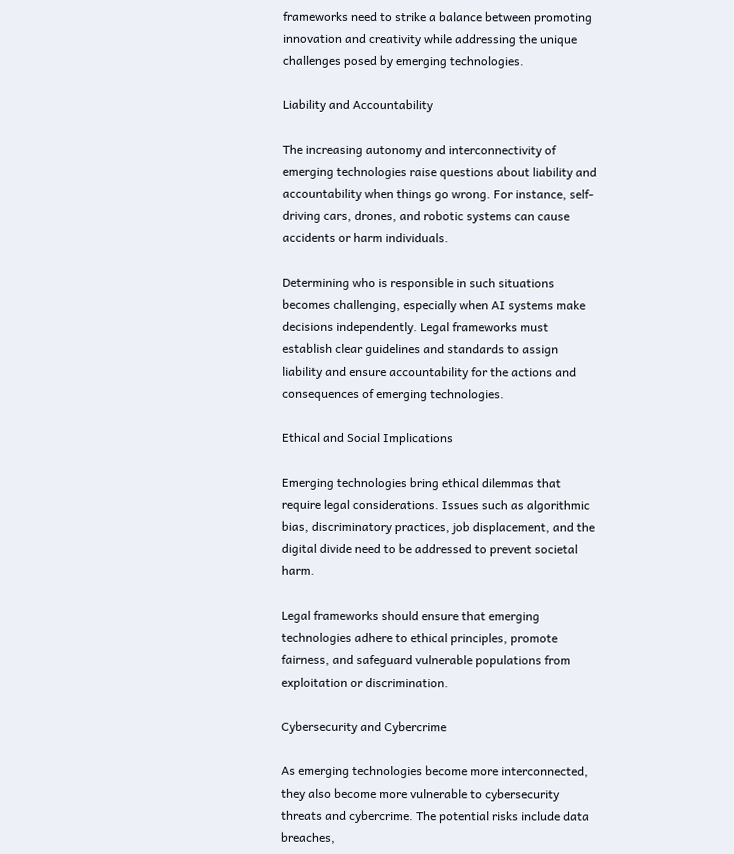frameworks need to strike a balance between promoting innovation and creativity while addressing the unique challenges posed by emerging technologies.

Liability and Accountability

The increasing autonomy and interconnectivity of emerging technologies raise questions about liability and accountability when things go wrong. For instance, self-driving cars, drones, and robotic systems can cause accidents or harm individuals.

Determining who is responsible in such situations becomes challenging, especially when AI systems make decisions independently. Legal frameworks must establish clear guidelines and standards to assign liability and ensure accountability for the actions and consequences of emerging technologies.

Ethical and Social Implications

Emerging technologies bring ethical dilemmas that require legal considerations. Issues such as algorithmic bias, discriminatory practices, job displacement, and the digital divide need to be addressed to prevent societal harm.

Legal frameworks should ensure that emerging technologies adhere to ethical principles, promote fairness, and safeguard vulnerable populations from exploitation or discrimination.

Cybersecurity and Cybercrime

As emerging technologies become more interconnected, they also become more vulnerable to cybersecurity threats and cybercrime. The potential risks include data breaches,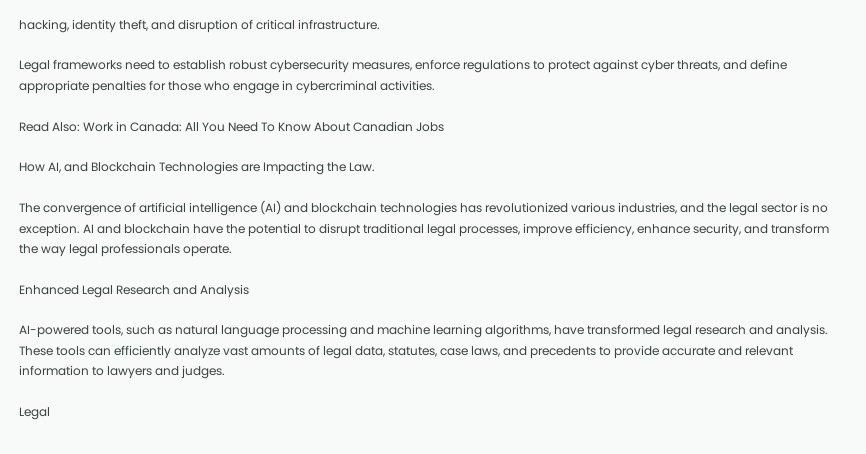hacking, identity theft, and disruption of critical infrastructure.

Legal frameworks need to establish robust cybersecurity measures, enforce regulations to protect against cyber threats, and define appropriate penalties for those who engage in cybercriminal activities.

Read Also: Work in Canada: All You Need To Know About Canadian Jobs

How AI, and Blockchain Technologies are Impacting the Law.

The convergence of artificial intelligence (AI) and blockchain technologies has revolutionized various industries, and the legal sector is no exception. AI and blockchain have the potential to disrupt traditional legal processes, improve efficiency, enhance security, and transform the way legal professionals operate.

Enhanced Legal Research and Analysis

AI-powered tools, such as natural language processing and machine learning algorithms, have transformed legal research and analysis. These tools can efficiently analyze vast amounts of legal data, statutes, case laws, and precedents to provide accurate and relevant information to lawyers and judges.

Legal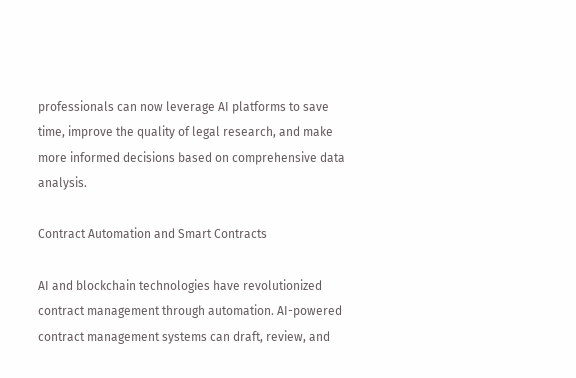professionals can now leverage AI platforms to save time, improve the quality of legal research, and make more informed decisions based on comprehensive data analysis.

Contract Automation and Smart Contracts

AI and blockchain technologies have revolutionized contract management through automation. AI-powered contract management systems can draft, review, and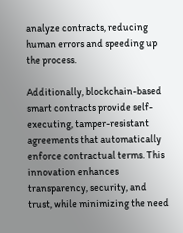analyze contracts, reducing human errors and speeding up the process.

Additionally, blockchain-based smart contracts provide self-executing, tamper-resistant agreements that automatically enforce contractual terms. This innovation enhances transparency, security, and trust, while minimizing the need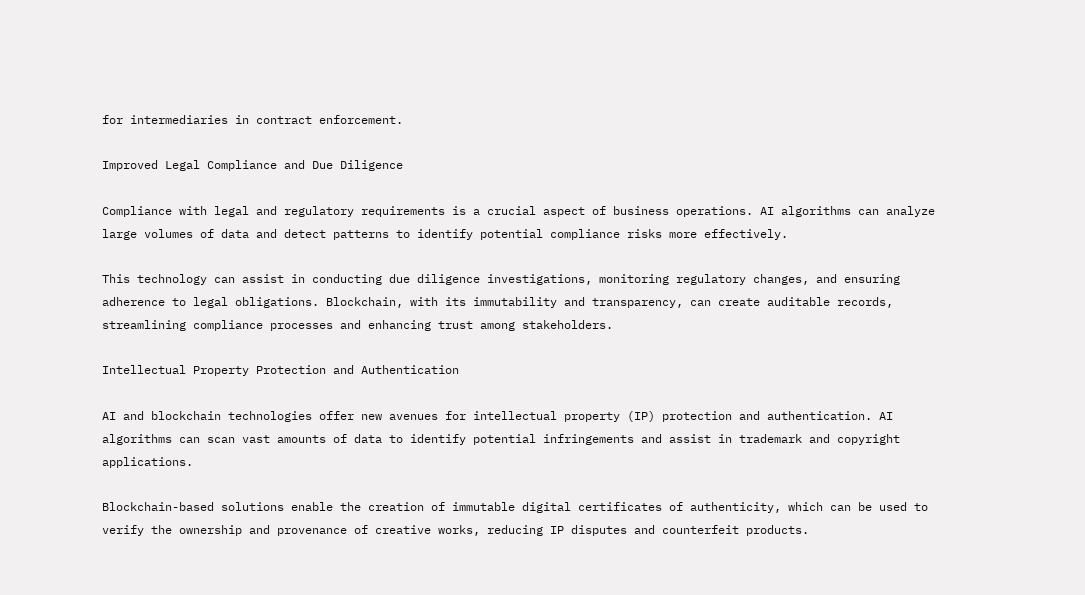for intermediaries in contract enforcement.

Improved Legal Compliance and Due Diligence

Compliance with legal and regulatory requirements is a crucial aspect of business operations. AI algorithms can analyze large volumes of data and detect patterns to identify potential compliance risks more effectively.

This technology can assist in conducting due diligence investigations, monitoring regulatory changes, and ensuring adherence to legal obligations. Blockchain, with its immutability and transparency, can create auditable records, streamlining compliance processes and enhancing trust among stakeholders.

Intellectual Property Protection and Authentication

AI and blockchain technologies offer new avenues for intellectual property (IP) protection and authentication. AI algorithms can scan vast amounts of data to identify potential infringements and assist in trademark and copyright applications.

Blockchain-based solutions enable the creation of immutable digital certificates of authenticity, which can be used to verify the ownership and provenance of creative works, reducing IP disputes and counterfeit products.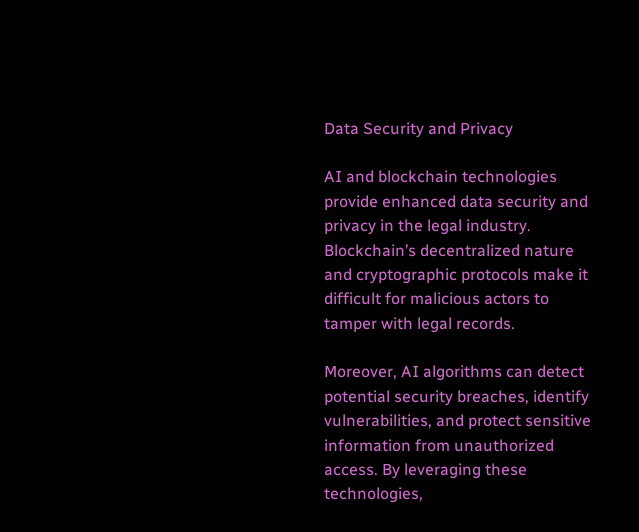Data Security and Privacy

AI and blockchain technologies provide enhanced data security and privacy in the legal industry. Blockchain’s decentralized nature and cryptographic protocols make it difficult for malicious actors to tamper with legal records.

Moreover, AI algorithms can detect potential security breaches, identify vulnerabilities, and protect sensitive information from unauthorized access. By leveraging these technologies,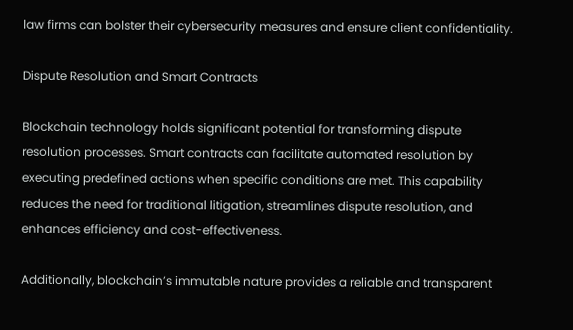law firms can bolster their cybersecurity measures and ensure client confidentiality.

Dispute Resolution and Smart Contracts

Blockchain technology holds significant potential for transforming dispute resolution processes. Smart contracts can facilitate automated resolution by executing predefined actions when specific conditions are met. This capability reduces the need for traditional litigation, streamlines dispute resolution, and enhances efficiency and cost-effectiveness.

Additionally, blockchain’s immutable nature provides a reliable and transparent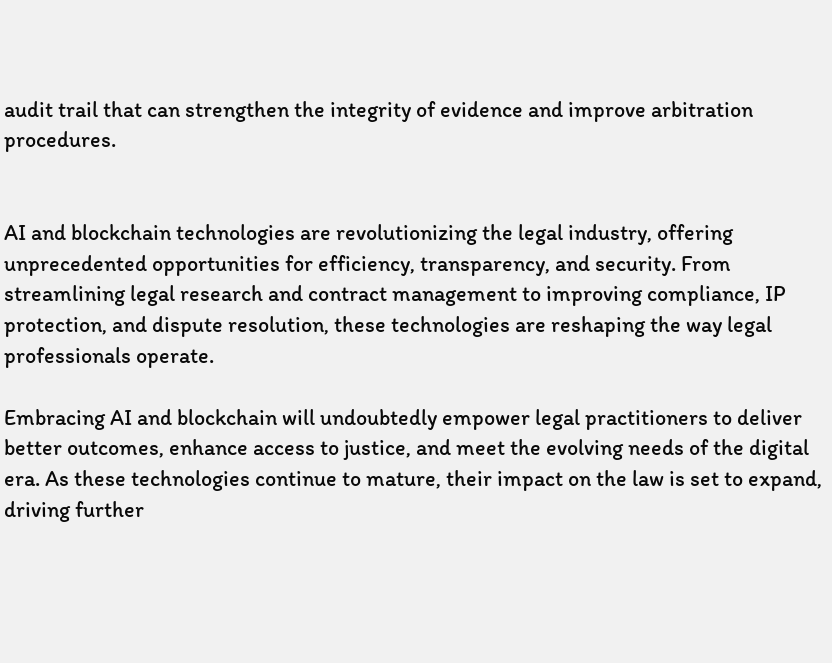audit trail that can strengthen the integrity of evidence and improve arbitration procedures.


AI and blockchain technologies are revolutionizing the legal industry, offering unprecedented opportunities for efficiency, transparency, and security. From streamlining legal research and contract management to improving compliance, IP protection, and dispute resolution, these technologies are reshaping the way legal professionals operate.

Embracing AI and blockchain will undoubtedly empower legal practitioners to deliver better outcomes, enhance access to justice, and meet the evolving needs of the digital era. As these technologies continue to mature, their impact on the law is set to expand, driving further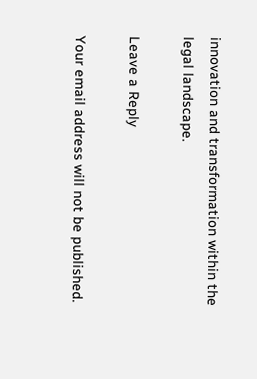innovation and transformation within the legal landscape.

Leave a Reply

Your email address will not be published.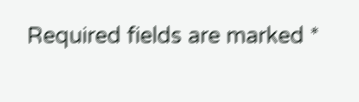Required fields are marked *